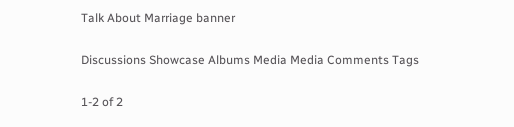Talk About Marriage banner

Discussions Showcase Albums Media Media Comments Tags

1-2 of 2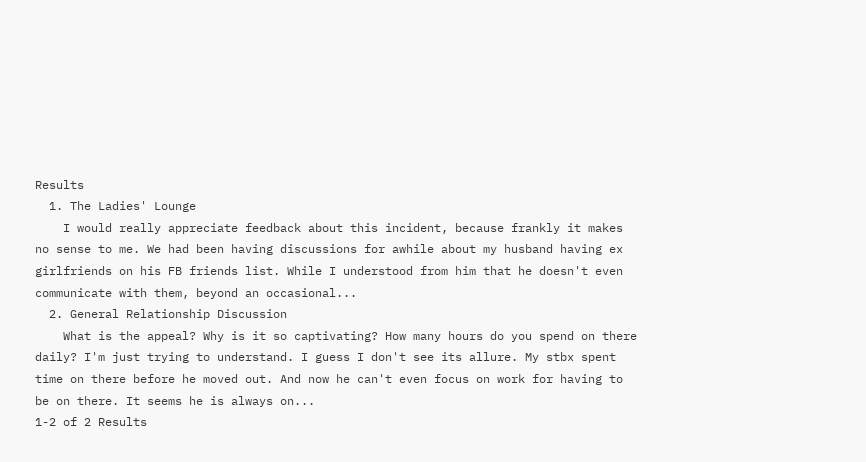Results
  1. The Ladies' Lounge
    I would really appreciate feedback about this incident, because frankly it makes no sense to me. We had been having discussions for awhile about my husband having ex girlfriends on his FB friends list. While I understood from him that he doesn't even communicate with them, beyond an occasional...
  2. General Relationship Discussion
    What is the appeal? Why is it so captivating? How many hours do you spend on there daily? I'm just trying to understand. I guess I don't see its allure. My stbx spent time on there before he moved out. And now he can't even focus on work for having to be on there. It seems he is always on...
1-2 of 2 Results